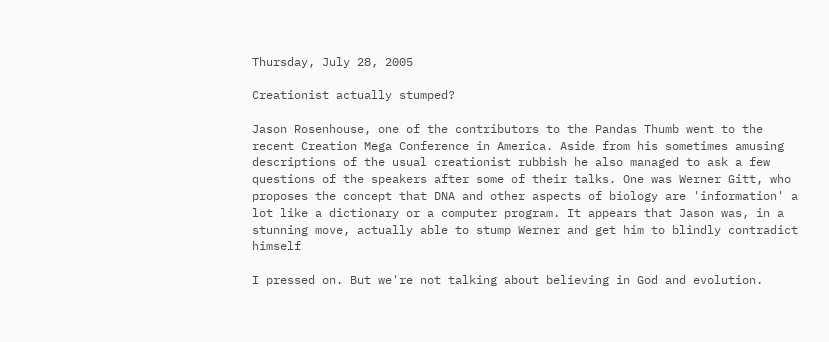Thursday, July 28, 2005

Creationist actually stumped?

Jason Rosenhouse, one of the contributors to the Pandas Thumb went to the recent Creation Mega Conference in America. Aside from his sometimes amusing descriptions of the usual creationist rubbish he also managed to ask a few questions of the speakers after some of their talks. One was Werner Gitt, who proposes the concept that DNA and other aspects of biology are 'information' a lot like a dictionary or a computer program. It appears that Jason was, in a stunning move, actually able to stump Werner and get him to blindly contradict himself

I pressed on. But we're not talking about believing in God and evolution.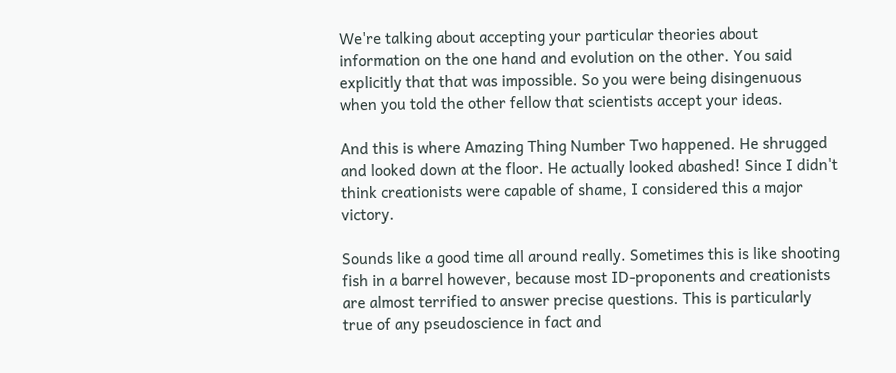We're talking about accepting your particular theories about information on the one hand and evolution on the other. You said explicitly that that was impossible. So you were being disingenuous when you told the other fellow that scientists accept your ideas.

And this is where Amazing Thing Number Two happened. He shrugged and looked down at the floor. He actually looked abashed! Since I didn't think creationists were capable of shame, I considered this a major victory.

Sounds like a good time all around really. Sometimes this is like shooting fish in a barrel however, because most ID-proponents and creationists are almost terrified to answer precise questions. This is particularly true of any pseudoscience in fact and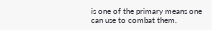is one of the primary means one can use to combat them.